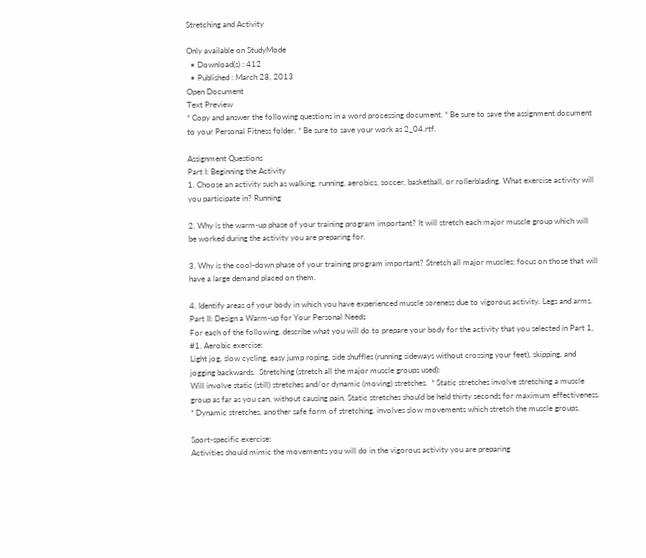Stretching and Activity

Only available on StudyMode
  • Download(s) : 412
  • Published : March 28, 2013
Open Document
Text Preview
* Copy and answer the following questions in a word processing document. * Be sure to save the assignment document to your Personal Fitness folder. * Be sure to save your work as 2_04.rtf.

Assignment Questions
Part I: Beginning the Activity
1. Choose an activity such as walking, running, aerobics, soccer, basketball, or rollerblading. What exercise activity will you participate in? Running

2. Why is the warm-up phase of your training program important? It will stretch each major muscle group which will be worked during the activity you are preparing for.

3. Why is the cool-down phase of your training program important? Stretch all major muscles; focus on those that will have a large demand placed on them.

4. Identify areas of your body in which you have experienced muscle soreness due to vigorous activity. Legs and arms. Part II: Design a Warm-up for Your Personal Needs
For each of the following, describe what you will do to prepare your body for the activity that you selected in Part 1, #1. Aerobic exercise:
Light jog, slow cycling, easy jump roping, side shuffles (running sideways without crossing your feet), skipping, and jogging backwards.  Stretching (stretch all the major muscle groups used):
Will involve static (still) stretches and/or dynamic (moving) stretches.  * Static stretches involve stretching a muscle group as far as you can, without causing pain. Static stretches should be held thirty seconds for maximum effectiveness.  * Dynamic stretches, another safe form of stretching, involves slow movements which stretch the muscle groups.

Sport-specific exercise:
Activities should mimic the movements you will do in the vigorous activity you are preparing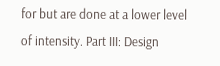for but are done at a lower level of intensity. Part III: Design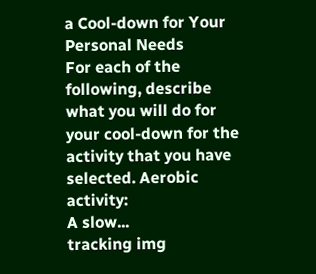a Cool-down for Your Personal Needs
For each of the following, describe what you will do for your cool-down for the activity that you have selected. Aerobic activity:
A slow...
tracking img